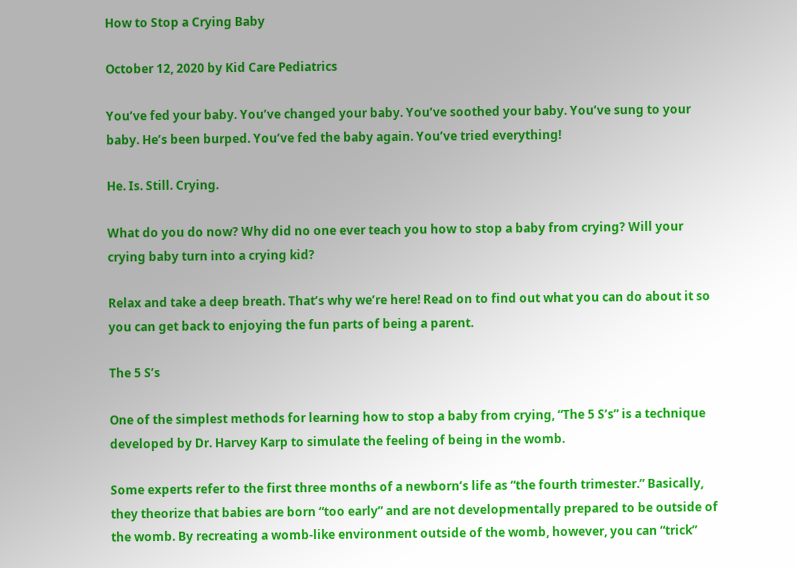How to Stop a Crying Baby

October 12, 2020 by Kid Care Pediatrics

You’ve fed your baby. You’ve changed your baby. You’ve soothed your baby. You’ve sung to your baby. He’s been burped. You’ve fed the baby again. You’ve tried everything!

He. Is. Still. Crying.

What do you do now? Why did no one ever teach you how to stop a baby from crying? Will your crying baby turn into a crying kid?

Relax and take a deep breath. That’s why we’re here! Read on to find out what you can do about it so you can get back to enjoying the fun parts of being a parent.

The 5 S’s

One of the simplest methods for learning how to stop a baby from crying, “The 5 S’s” is a technique developed by Dr. Harvey Karp to simulate the feeling of being in the womb.

Some experts refer to the first three months of a newborn’s life as “the fourth trimester.” Basically, they theorize that babies are born “too early” and are not developmentally prepared to be outside of the womb. By recreating a womb-like environment outside of the womb, however, you can “trick”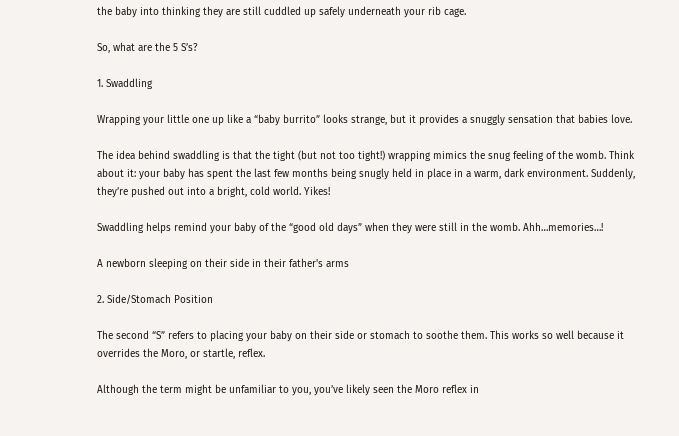the baby into thinking they are still cuddled up safely underneath your rib cage.

So, what are the 5 S’s?

1. Swaddling

Wrapping your little one up like a “baby burrito” looks strange, but it provides a snuggly sensation that babies love.

The idea behind swaddling is that the tight (but not too tight!) wrapping mimics the snug feeling of the womb. Think about it: your baby has spent the last few months being snugly held in place in a warm, dark environment. Suddenly, they’re pushed out into a bright, cold world. Yikes!

Swaddling helps remind your baby of the “good old days” when they were still in the womb. Ahh…memories…!

A newborn sleeping on their side in their father's arms

2. Side/Stomach Position

The second “S” refers to placing your baby on their side or stomach to soothe them. This works so well because it overrides the Moro, or startle, reflex.

Although the term might be unfamiliar to you, you’ve likely seen the Moro reflex in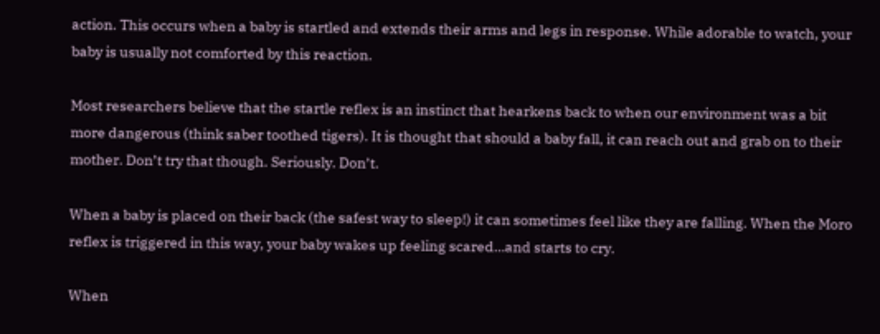action. This occurs when a baby is startled and extends their arms and legs in response. While adorable to watch, your baby is usually not comforted by this reaction.

Most researchers believe that the startle reflex is an instinct that hearkens back to when our environment was a bit more dangerous (think saber toothed tigers). It is thought that should a baby fall, it can reach out and grab on to their mother. Don’t try that though. Seriously. Don’t.

When a baby is placed on their back (the safest way to sleep!) it can sometimes feel like they are falling. When the Moro reflex is triggered in this way, your baby wakes up feeling scared…and starts to cry.

When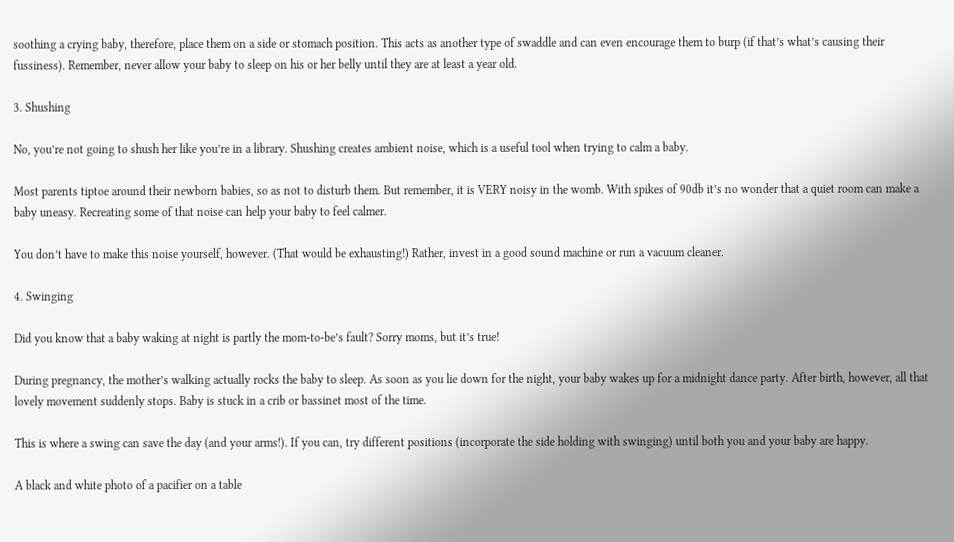soothing a crying baby, therefore, place them on a side or stomach position. This acts as another type of swaddle and can even encourage them to burp (if that’s what’s causing their fussiness). Remember, never allow your baby to sleep on his or her belly until they are at least a year old.

3. Shushing

No, you’re not going to shush her like you’re in a library. Shushing creates ambient noise, which is a useful tool when trying to calm a baby.

Most parents tiptoe around their newborn babies, so as not to disturb them. But remember, it is VERY noisy in the womb. With spikes of 90db it’s no wonder that a quiet room can make a baby uneasy. Recreating some of that noise can help your baby to feel calmer.

You don’t have to make this noise yourself, however. (That would be exhausting!) Rather, invest in a good sound machine or run a vacuum cleaner.

4. Swinging

Did you know that a baby waking at night is partly the mom-to-be’s fault? Sorry moms, but it’s true!

During pregnancy, the mother’s walking actually rocks the baby to sleep. As soon as you lie down for the night, your baby wakes up for a midnight dance party. After birth, however, all that lovely movement suddenly stops. Baby is stuck in a crib or bassinet most of the time.

This is where a swing can save the day (and your arms!). If you can, try different positions (incorporate the side holding with swinging) until both you and your baby are happy.

A black and white photo of a pacifier on a table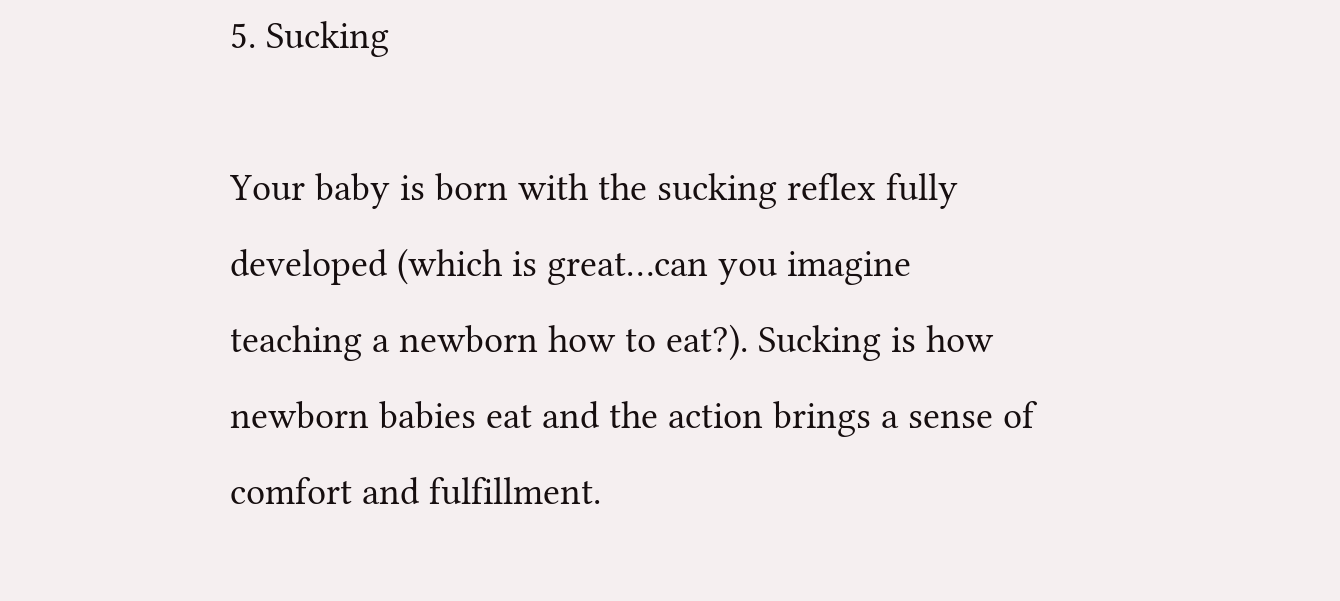5. Sucking

Your baby is born with the sucking reflex fully developed (which is great…can you imagine teaching a newborn how to eat?). Sucking is how newborn babies eat and the action brings a sense of comfort and fulfillment.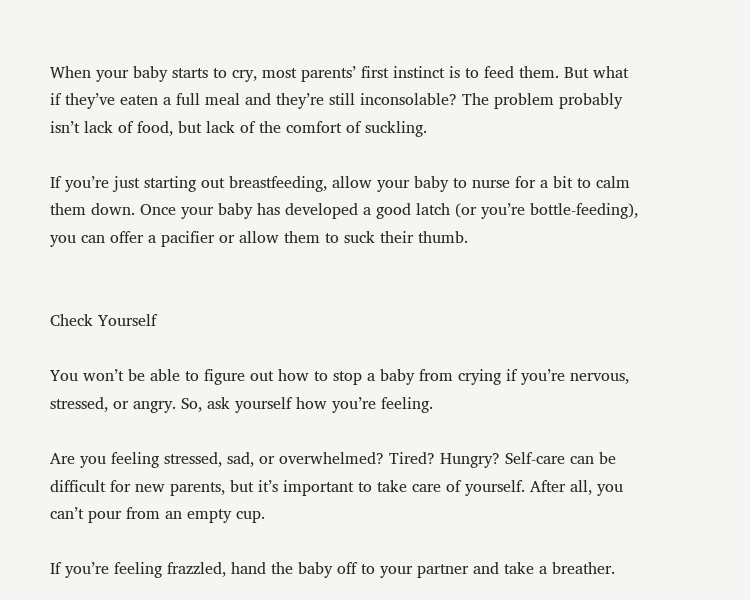When your baby starts to cry, most parents’ first instinct is to feed them. But what if they’ve eaten a full meal and they’re still inconsolable? The problem probably isn’t lack of food, but lack of the comfort of suckling.

If you’re just starting out breastfeeding, allow your baby to nurse for a bit to calm them down. Once your baby has developed a good latch (or you’re bottle-feeding), you can offer a pacifier or allow them to suck their thumb.


Check Yourself

You won’t be able to figure out how to stop a baby from crying if you’re nervous, stressed, or angry. So, ask yourself how you’re feeling.

Are you feeling stressed, sad, or overwhelmed? Tired? Hungry? Self-care can be difficult for new parents, but it’s important to take care of yourself. After all, you can’t pour from an empty cup.

If you’re feeling frazzled, hand the baby off to your partner and take a breather.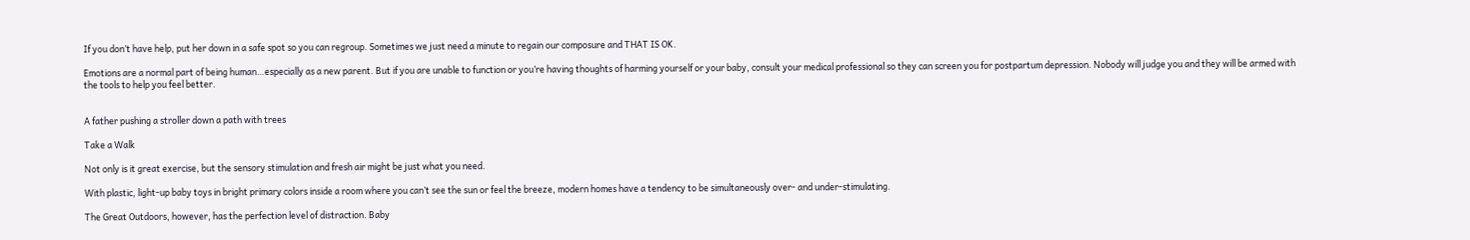If you don’t have help, put her down in a safe spot so you can regroup. Sometimes we just need a minute to regain our composure and THAT IS OK.

Emotions are a normal part of being human…especially as a new parent. But if you are unable to function or you’re having thoughts of harming yourself or your baby, consult your medical professional so they can screen you for postpartum depression. Nobody will judge you and they will be armed with the tools to help you feel better.


A father pushing a stroller down a path with trees

Take a Walk

Not only is it great exercise, but the sensory stimulation and fresh air might be just what you need.

With plastic, light-up baby toys in bright primary colors inside a room where you can’t see the sun or feel the breeze, modern homes have a tendency to be simultaneously over- and under-stimulating.

The Great Outdoors, however, has the perfection level of distraction. Baby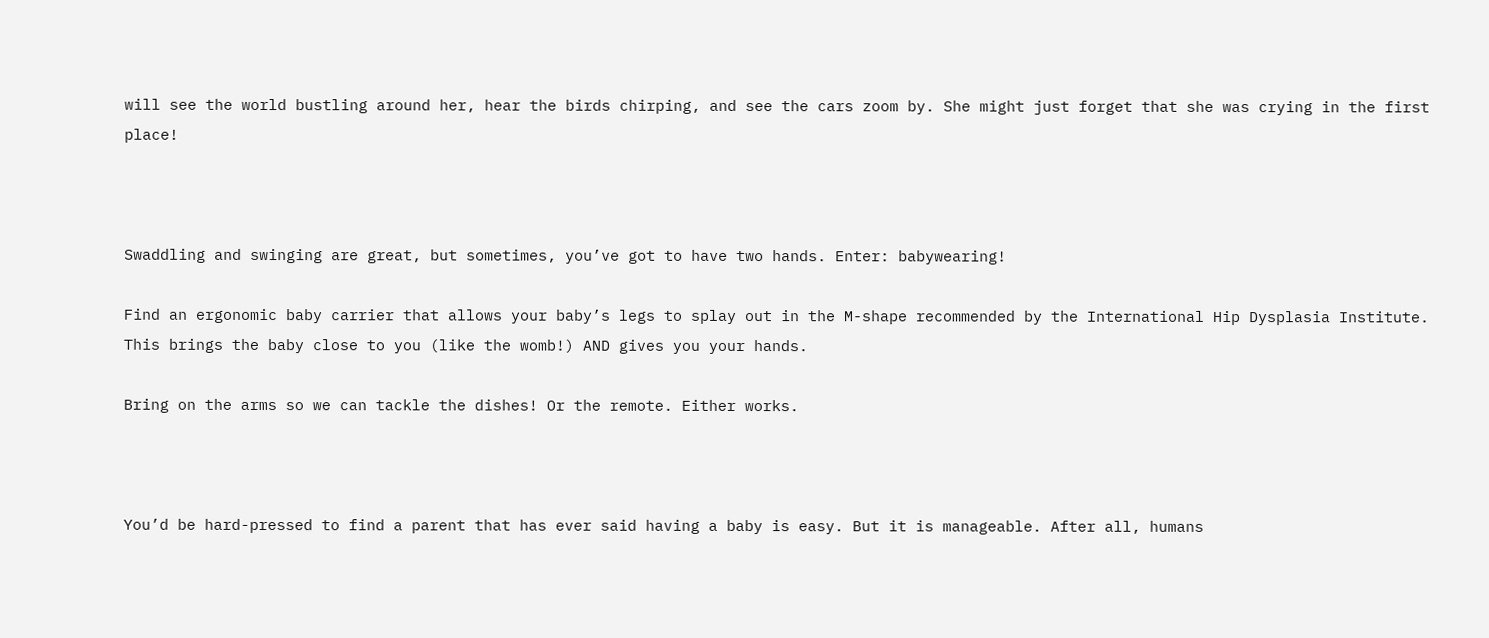will see the world bustling around her, hear the birds chirping, and see the cars zoom by. She might just forget that she was crying in the first place!



Swaddling and swinging are great, but sometimes, you’ve got to have two hands. Enter: babywearing!

Find an ergonomic baby carrier that allows your baby’s legs to splay out in the M-shape recommended by the International Hip Dysplasia Institute. This brings the baby close to you (like the womb!) AND gives you your hands.

Bring on the arms so we can tackle the dishes! Or the remote. Either works.



You’d be hard-pressed to find a parent that has ever said having a baby is easy. But it is manageable. After all, humans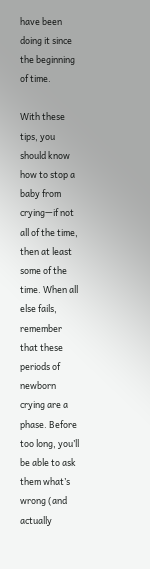have been doing it since the beginning of time.

With these tips, you should know how to stop a baby from crying—if not all of the time, then at least some of the time. When all else fails, remember that these periods of newborn crying are a phase. Before too long, you’ll be able to ask them what’s wrong (and actually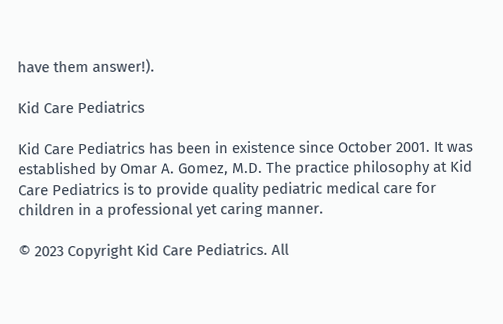have them answer!).

Kid Care Pediatrics

Kid Care Pediatrics has been in existence since October 2001. It was established by Omar A. Gomez, M.D. The practice philosophy at Kid Care Pediatrics is to provide quality pediatric medical care for children in a professional yet caring manner.

© 2023 Copyright Kid Care Pediatrics. All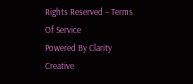Rights Reserved – Terms Of Service
Powered By Clarity Creative